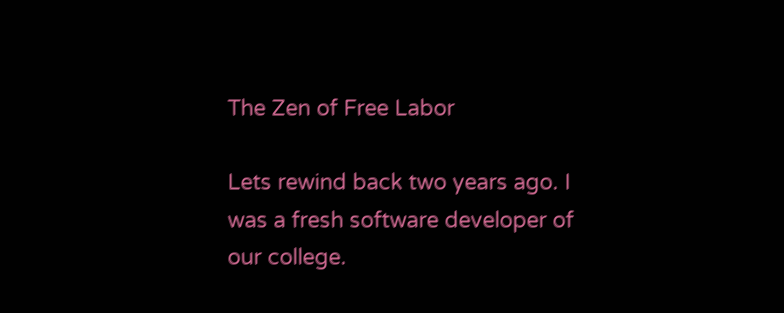The Zen of Free Labor

Lets rewind back two years ago. I was a fresh software developer of our college.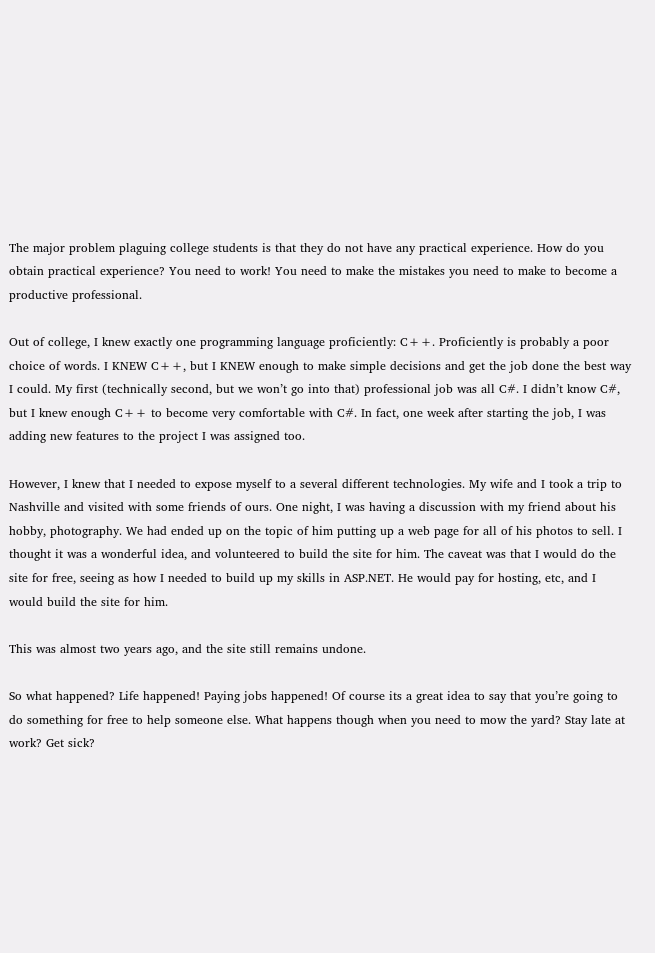The major problem plaguing college students is that they do not have any practical experience. How do you obtain practical experience? You need to work! You need to make the mistakes you need to make to become a productive professional.

Out of college, I knew exactly one programming language proficiently: C++. Proficiently is probably a poor choice of words. I KNEW C++, but I KNEW enough to make simple decisions and get the job done the best way I could. My first (technically second, but we won’t go into that) professional job was all C#. I didn’t know C#, but I knew enough C++ to become very comfortable with C#. In fact, one week after starting the job, I was adding new features to the project I was assigned too.

However, I knew that I needed to expose myself to a several different technologies. My wife and I took a trip to Nashville and visited with some friends of ours. One night, I was having a discussion with my friend about his hobby, photography. We had ended up on the topic of him putting up a web page for all of his photos to sell. I thought it was a wonderful idea, and volunteered to build the site for him. The caveat was that I would do the site for free, seeing as how I needed to build up my skills in ASP.NET. He would pay for hosting, etc, and I would build the site for him.

This was almost two years ago, and the site still remains undone.

So what happened? Life happened! Paying jobs happened! Of course its a great idea to say that you’re going to do something for free to help someone else. What happens though when you need to mow the yard? Stay late at work? Get sick?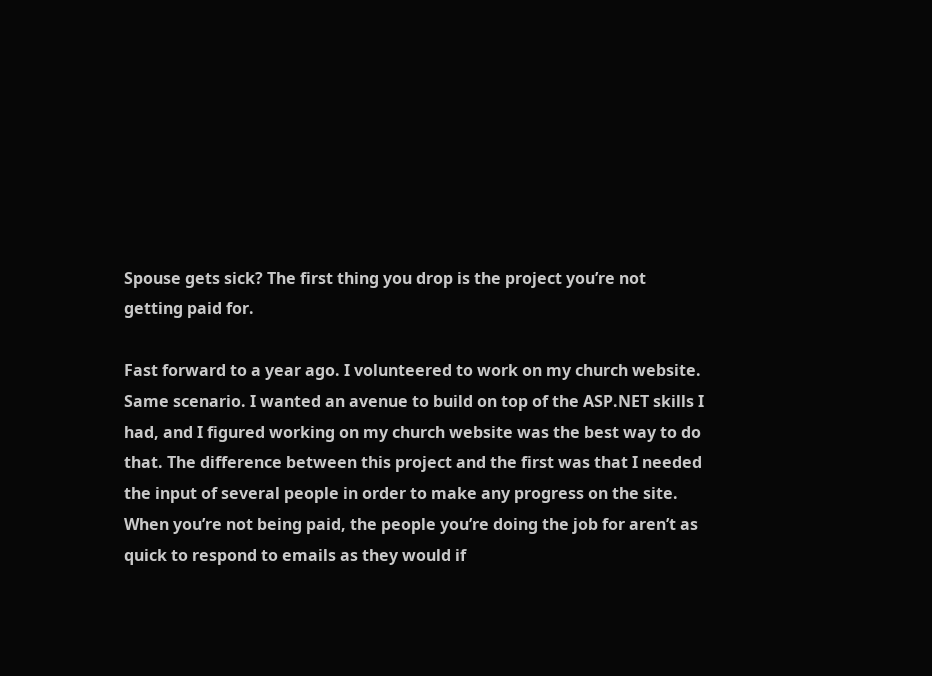Spouse gets sick? The first thing you drop is the project you’re not getting paid for.

Fast forward to a year ago. I volunteered to work on my church website. Same scenario. I wanted an avenue to build on top of the ASP.NET skills I had, and I figured working on my church website was the best way to do that. The difference between this project and the first was that I needed the input of several people in order to make any progress on the site. When you’re not being paid, the people you’re doing the job for aren’t as quick to respond to emails as they would if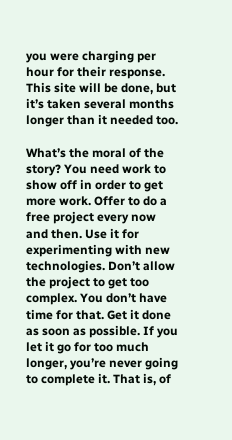you were charging per hour for their response. This site will be done, but it’s taken several months longer than it needed too.

What’s the moral of the story? You need work to show off in order to get more work. Offer to do a free project every now and then. Use it for experimenting with new technologies. Don’t allow the project to get too complex. You don’t have time for that. Get it done as soon as possible. If you let it go for too much longer, you’re never going to complete it. That is, of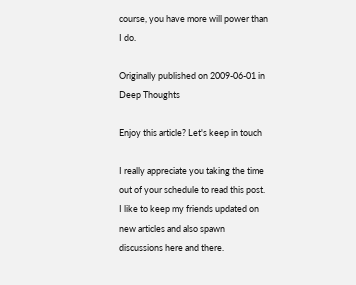course, you have more will power than I do.

Originally published on 2009-06-01 in Deep Thoughts

Enjoy this article? Let's keep in touch

I really appreciate you taking the time out of your schedule to read this post. I like to keep my friends updated on new articles and also spawn discussions here and there.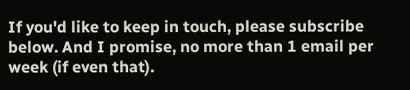If you'd like to keep in touch, please subscribe below. And I promise, no more than 1 email per week (if even that).